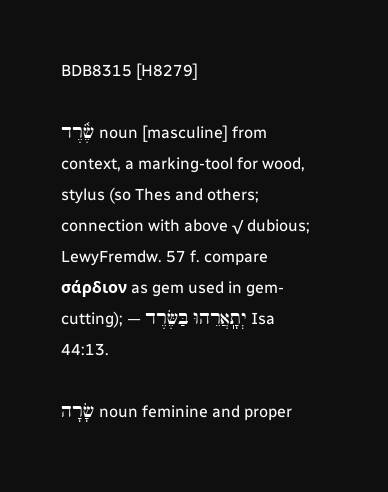BDB8315 [H8279]

שֶׂ֫רֶד noun [masculine] from context, a marking-tool for wood, stylus (so Thes and others; connection with above √ dubious; LewyFremdw. 57 f. compare σάρδιον as gem used in gem-cutting); — יְתָֽאֲרֵהוּ בַּשֶּׂרֶד Isa 44:13.

שָׂרָה noun feminine and proper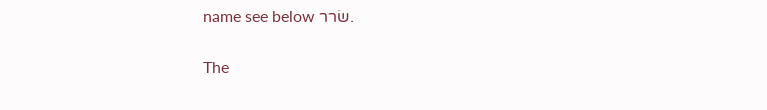name see below שׂרר.

The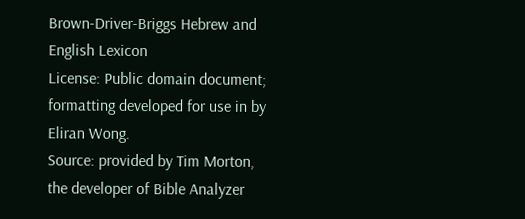Brown-Driver-Briggs Hebrew and English Lexicon
License: Public domain document; formatting developed for use in by Eliran Wong.
Source: provided by Tim Morton, the developer of Bible Analyzer